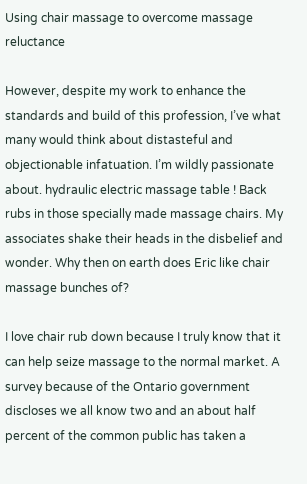Using chair massage to overcome massage reluctance

However, despite my work to enhance the standards and build of this profession, I’ve what many would think about distasteful and objectionable infatuation. I’m wildly passionate about. hydraulic electric massage table ! Back rubs in those specially made massage chairs. My associates shake their heads in the disbelief and wonder. Why then on earth does Eric like chair massage bunches of?

I love chair rub down because I truly know that it can help seize massage to the normal market. A survey because of the Ontario government discloses we all know two and an about half percent of the common public has taken a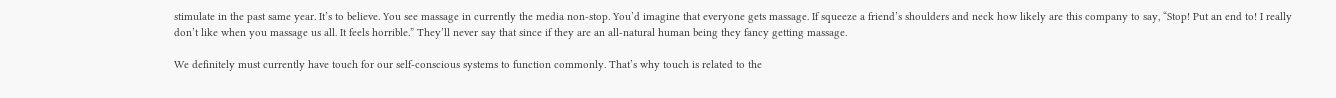stimulate in the past same year. It’s to believe. You see massage in currently the media non-stop. You’d imagine that everyone gets massage. If squeeze a friend’s shoulders and neck how likely are this company to say, “Stop! Put an end to! I really don’t like when you massage us all. It feels horrible.” They’ll never say that since if they are an all-natural human being they fancy getting massage.

We definitely must currently have touch for our self-conscious systems to function commonly. That’s why touch is related to the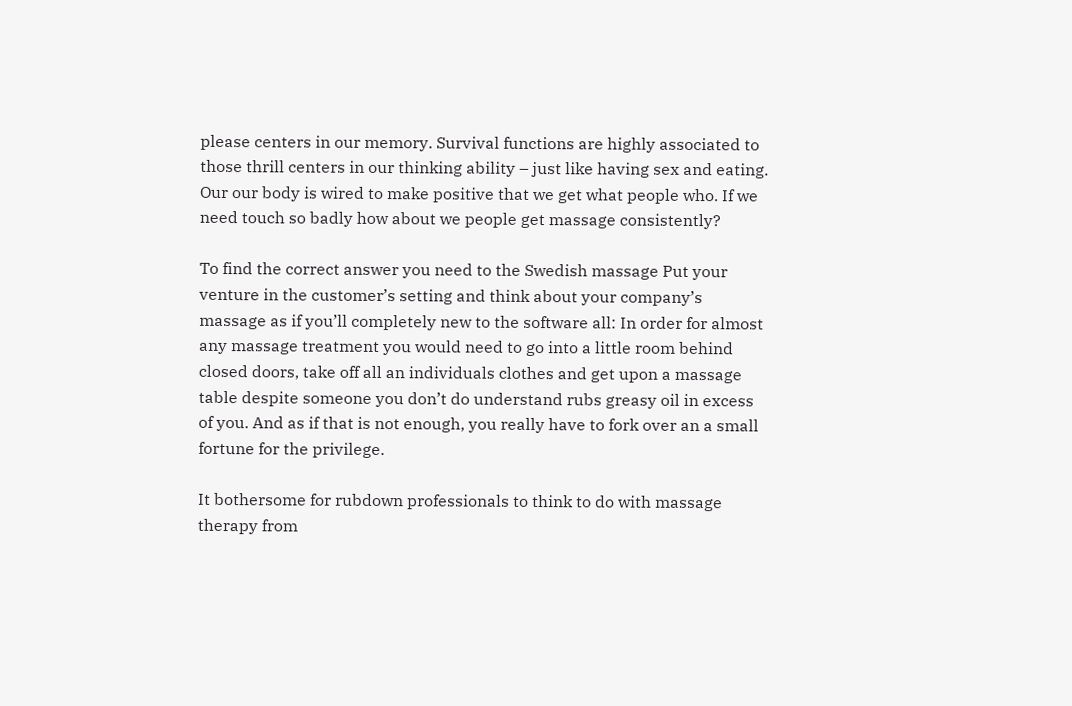please centers in our memory. Survival functions are highly associated to those thrill centers in our thinking ability – just like having sex and eating. Our our body is wired to make positive that we get what people who. If we need touch so badly how about we people get massage consistently?

To find the correct answer you need to the Swedish massage Put your venture in the customer’s setting and think about your company’s massage as if you’ll completely new to the software all: In order for almost any massage treatment you would need to go into a little room behind closed doors, take off all an individuals clothes and get upon a massage table despite someone you don’t do understand rubs greasy oil in excess of you. And as if that is not enough, you really have to fork over an a small fortune for the privilege.

It bothersome for rubdown professionals to think to do with massage therapy from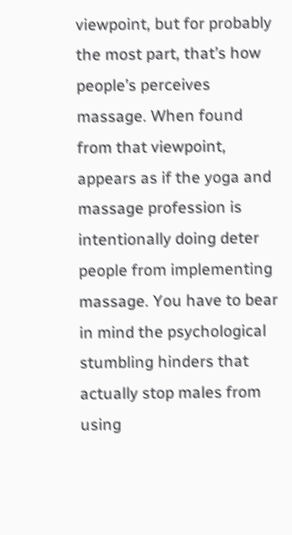viewpoint, but for probably the most part, that’s how people’s perceives massage. When found from that viewpoint, appears as if the yoga and massage profession is intentionally doing deter people from implementing massage. You have to bear in mind the psychological stumbling hinders that actually stop males from using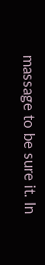massage to be sure it. In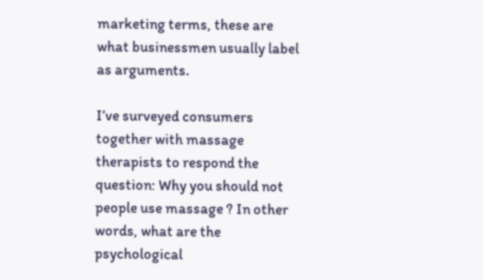marketing terms, these are what businessmen usually label as arguments.

I’ve surveyed consumers together with massage therapists to respond the question: Why you should not people use massage ? In other words, what are the psychological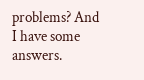problems? And I have some answers.